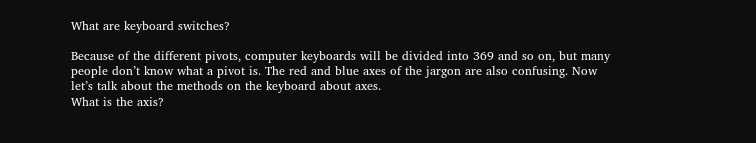What are keyboard switches?

Because of the different pivots, computer keyboards will be divided into 369 and so on, but many people don’t know what a pivot is. The red and blue axes of the jargon are also confusing. Now let’s talk about the methods on the keyboard about axes.
What is the axis?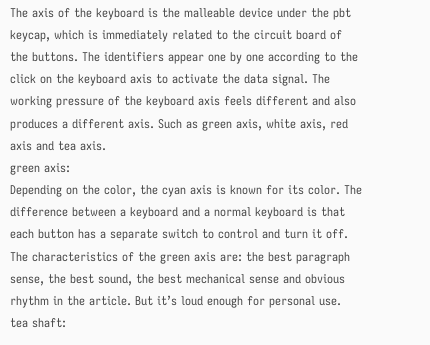The axis of the keyboard is the malleable device under the pbt keycap, which is immediately related to the circuit board of the buttons. The identifiers appear one by one according to the click on the keyboard axis to activate the data signal. The working pressure of the keyboard axis feels different and also produces a different axis. Such as green axis, white axis, red axis and tea axis.
green axis:
Depending on the color, the cyan axis is known for its color. The difference between a keyboard and a normal keyboard is that each button has a separate switch to control and turn it off. The characteristics of the green axis are: the best paragraph sense, the best sound, the best mechanical sense and obvious rhythm in the article. But it’s loud enough for personal use.
tea shaft: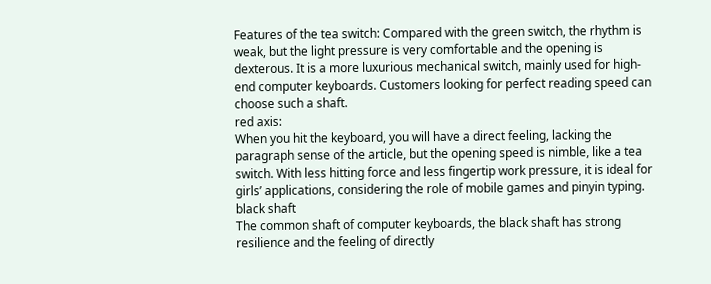Features of the tea switch: Compared with the green switch, the rhythm is weak, but the light pressure is very comfortable and the opening is dexterous. It is a more luxurious mechanical switch, mainly used for high-end computer keyboards. Customers looking for perfect reading speed can choose such a shaft.
red axis:
When you hit the keyboard, you will have a direct feeling, lacking the paragraph sense of the article, but the opening speed is nimble, like a tea switch. With less hitting force and less fingertip work pressure, it is ideal for girls’ applications, considering the role of mobile games and pinyin typing.
black shaft
The common shaft of computer keyboards, the black shaft has strong resilience and the feeling of directly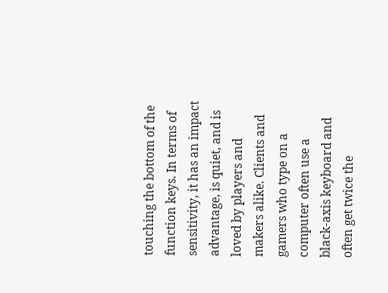touching the bottom of the function keys. In terms of sensitivity, it has an impact advantage, is quiet, and is loved by players and makers alike. Clients and gamers who type on a computer often use a black-axis keyboard and often get twice the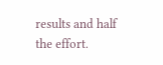results and half the effort.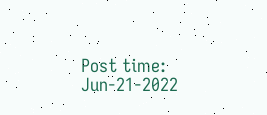Post time: Jun-21-2022